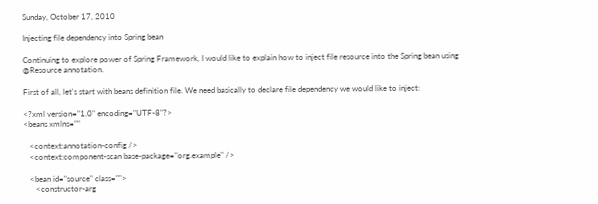Sunday, October 17, 2010

Injecting file dependency into Spring bean

Continuing to explore power of Spring Framework, I would like to explain how to inject file resource into the Spring bean using @Resource annotation.

First of all, let's start with beans definition file. We need basically to declare file dependency we would like to inject:

<?xml version="1.0" encoding="UTF-8"?>
<beans xmlns=""

   <context:annotation-config />
   <context:component-scan base-package="org.example" />

   <bean id="source" class="">
      <constructor-arg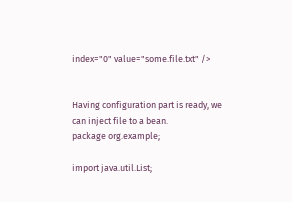index="0" value="some.file.txt" />


Having configuration part is ready, we can inject file to a bean.
package org.example;

import java.util.List;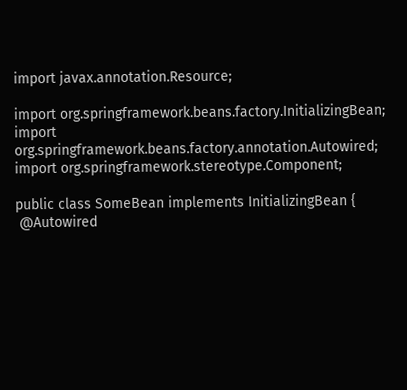import javax.annotation.Resource;

import org.springframework.beans.factory.InitializingBean;
import org.springframework.beans.factory.annotation.Autowired;
import org.springframework.stereotype.Component;

public class SomeBean implements InitializingBean {
 @Autowired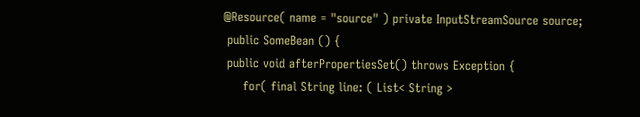@Resource( name = "source" ) private InputStreamSource source;
 public SomeBean () {
 public void afterPropertiesSet() throws Exception {
     for( final String line: ( List< String >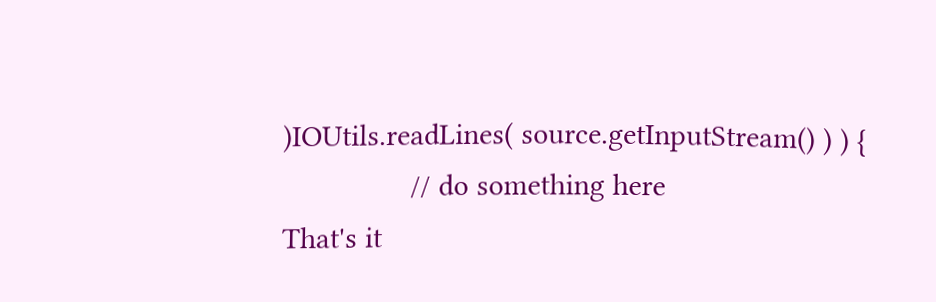)IOUtils.readLines( source.getInputStream() ) ) {
                // do something here
That's it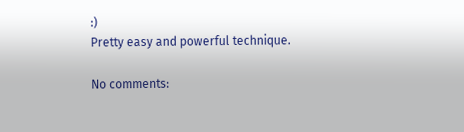:)
Pretty easy and powerful technique.

No comments: